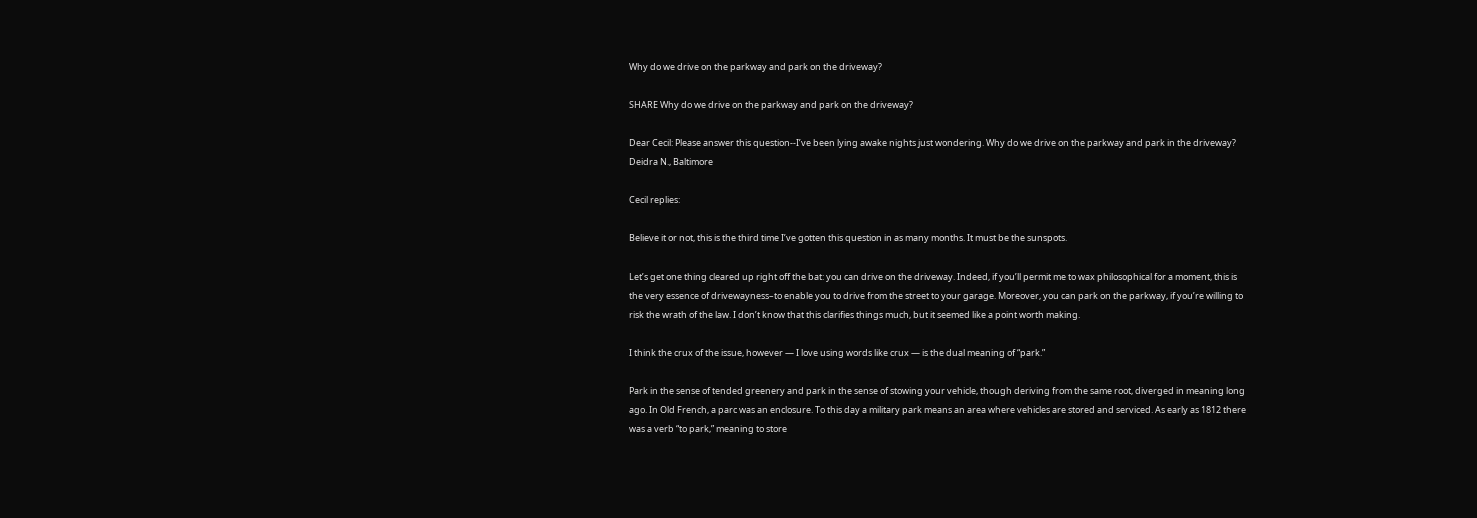Why do we drive on the parkway and park on the driveway?

SHARE Why do we drive on the parkway and park on the driveway?

Dear Cecil: Please answer this question--I’ve been lying awake nights just wondering. Why do we drive on the parkway and park in the driveway? Deidra N., Baltimore

Cecil replies:

Believe it or not, this is the third time I’ve gotten this question in as many months. It must be the sunspots.

Let’s get one thing cleared up right off the bat: you can drive on the driveway. Indeed, if you’ll permit me to wax philosophical for a moment, this is the very essence of drivewayness–to enable you to drive from the street to your garage. Moreover, you can park on the parkway, if you’re willing to risk the wrath of the law. I don’t know that this clarifies things much, but it seemed like a point worth making.

I think the crux of the issue, however — I love using words like crux — is the dual meaning of “park.”

Park in the sense of tended greenery and park in the sense of stowing your vehicle, though deriving from the same root, diverged in meaning long ago. In Old French, a parc was an enclosure. To this day a military park means an area where vehicles are stored and serviced. As early as 1812 there was a verb “to park,” meaning to store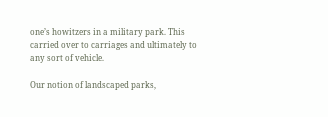one’s howitzers in a military park. This carried over to carriages and ultimately to any sort of vehicle.

Our notion of landscaped parks,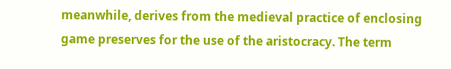meanwhile, derives from the medieval practice of enclosing game preserves for the use of the aristocracy. The term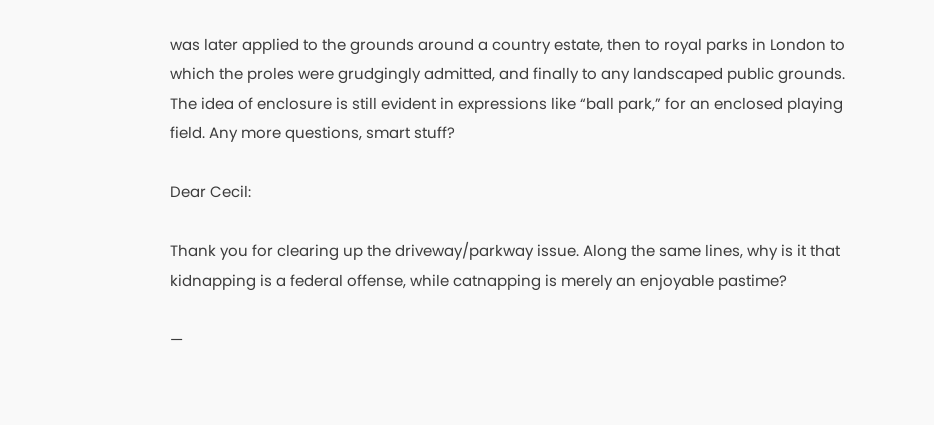was later applied to the grounds around a country estate, then to royal parks in London to which the proles were grudgingly admitted, and finally to any landscaped public grounds. The idea of enclosure is still evident in expressions like “ball park,” for an enclosed playing field. Any more questions, smart stuff?

Dear Cecil:

Thank you for clearing up the driveway/parkway issue. Along the same lines, why is it that kidnapping is a federal offense, while catnapping is merely an enjoyable pastime?

—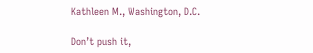Kathleen M., Washington, D.C.

Don’t push it,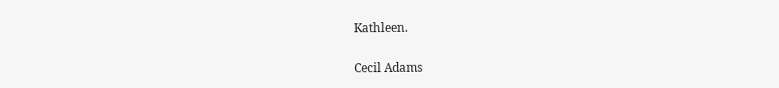Kathleen.

Cecil Adams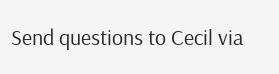Send questions to Cecil via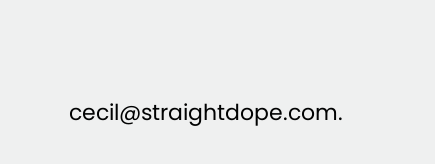cecil@straightdope.com.